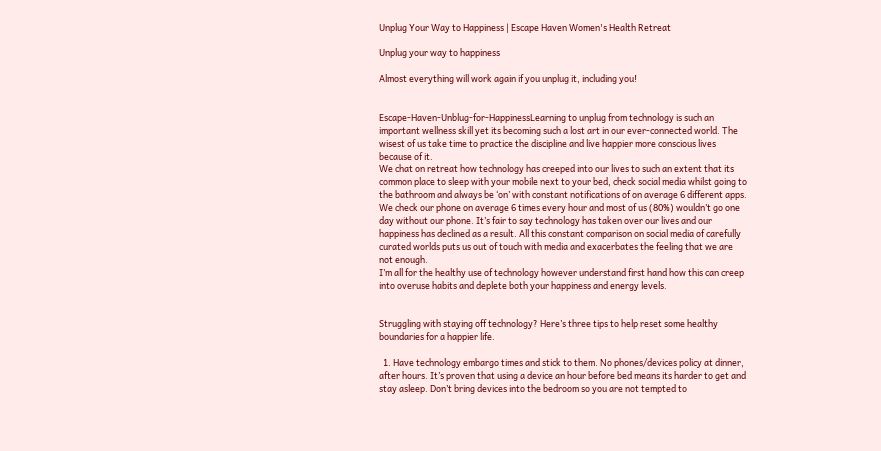Unplug Your Way to Happiness | Escape Haven Women's Health Retreat

Unplug your way to happiness

Almost everything will work again if you unplug it, including you!


Escape-Haven-Unblug-for-HappinessLearning to unplug from technology is such an important wellness skill yet its becoming such a lost art in our ever-connected world. The wisest of us take time to practice the discipline and live happier more conscious lives because of it.
We chat on retreat how technology has creeped into our lives to such an extent that its common place to sleep with your mobile next to your bed, check social media whilst going to the bathroom and always be ‘on’ with constant notifications of on average 6 different apps. We check our phone on average 6 times every hour and most of us (80%) wouldn’t go one day without our phone. It’s fair to say technology has taken over our lives and our happiness has declined as a result. All this constant comparison on social media of carefully curated worlds puts us out of touch with media and exacerbates the feeling that we are not enough.
I’m all for the healthy use of technology however understand first hand how this can creep into overuse habits and deplete both your happiness and energy levels.


Struggling with staying off technology? Here’s three tips to help reset some healthy boundaries for a happier life.

  1. Have technology embargo times and stick to them. No phones/devices policy at dinner, after hours. It’s proven that using a device an hour before bed means its harder to get and stay asleep. Don’t bring devices into the bedroom so you are not tempted to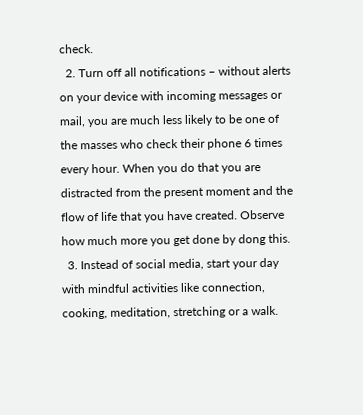check.
  2. Turn off all notifications – without alerts on your device with incoming messages or mail, you are much less likely to be one of the masses who check their phone 6 times every hour. When you do that you are distracted from the present moment and the flow of life that you have created. Observe how much more you get done by dong this.
  3. Instead of social media, start your day with mindful activities like connection, cooking, meditation, stretching or a walk.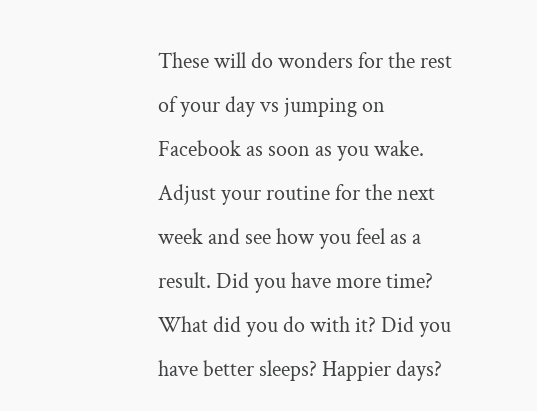These will do wonders for the rest of your day vs jumping on Facebook as soon as you wake.
Adjust your routine for the next week and see how you feel as a result. Did you have more time? What did you do with it? Did you have better sleeps? Happier days?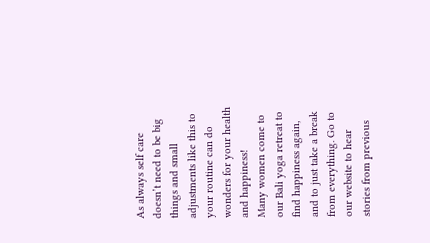As always self care doesn’t need to be big things and small adjustments like this to your routine can do wonders for your health and happiness!
Many women come to our Bali yoga retreat to find happiness again, and to just take a break from everything. Go to our website to hear stories from previous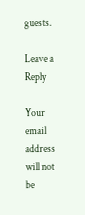guests.

Leave a Reply

Your email address will not be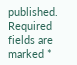published. Required fields are marked *